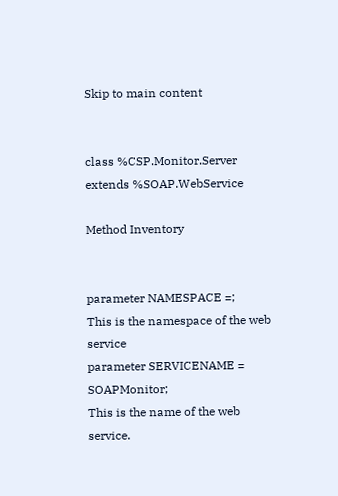Skip to main content


class %CSP.Monitor.Server extends %SOAP.WebService

Method Inventory


parameter NAMESPACE =;
This is the namespace of the web service
parameter SERVICENAME = SOAPMonitor;
This is the name of the web service.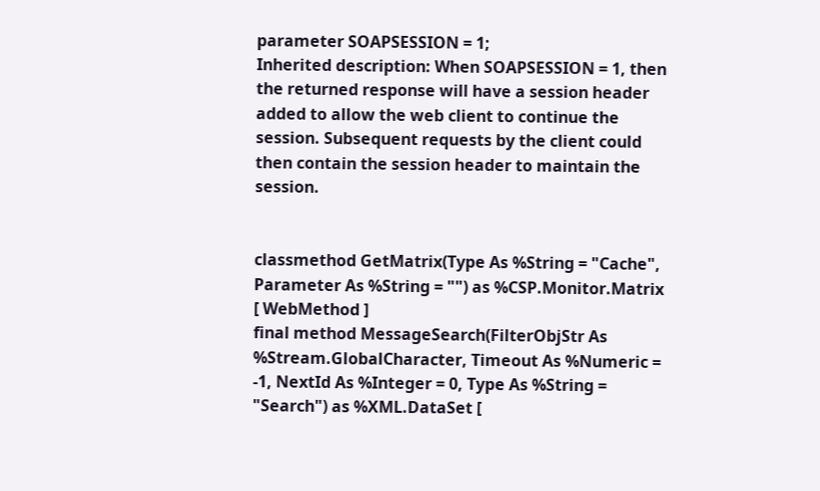parameter SOAPSESSION = 1;
Inherited description: When SOAPSESSION = 1, then the returned response will have a session header added to allow the web client to continue the session. Subsequent requests by the client could then contain the session header to maintain the session.


classmethod GetMatrix(Type As %String = "Cache", Parameter As %String = "") as %CSP.Monitor.Matrix [ WebMethod ]
final method MessageSearch(FilterObjStr As %Stream.GlobalCharacter, Timeout As %Numeric = -1, NextId As %Integer = 0, Type As %String = "Search") as %XML.DataSet [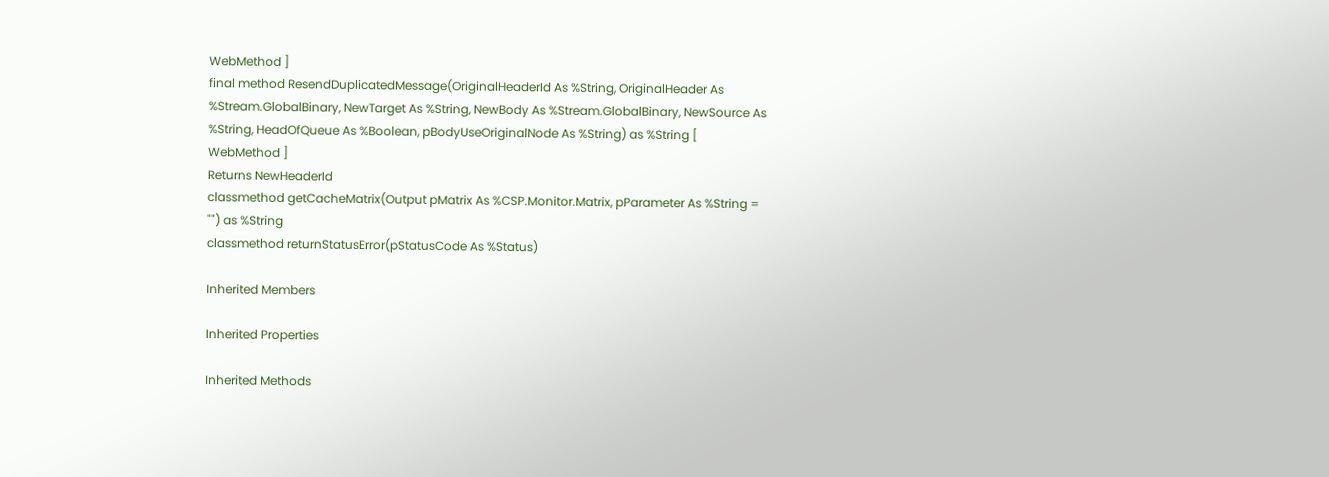WebMethod ]
final method ResendDuplicatedMessage(OriginalHeaderId As %String, OriginalHeader As %Stream.GlobalBinary, NewTarget As %String, NewBody As %Stream.GlobalBinary, NewSource As %String, HeadOfQueue As %Boolean, pBodyUseOriginalNode As %String) as %String [ WebMethod ]
Returns NewHeaderId
classmethod getCacheMatrix(Output pMatrix As %CSP.Monitor.Matrix, pParameter As %String = "") as %String
classmethod returnStatusError(pStatusCode As %Status)

Inherited Members

Inherited Properties

Inherited Methods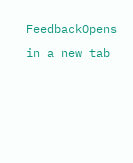FeedbackOpens in a new tab